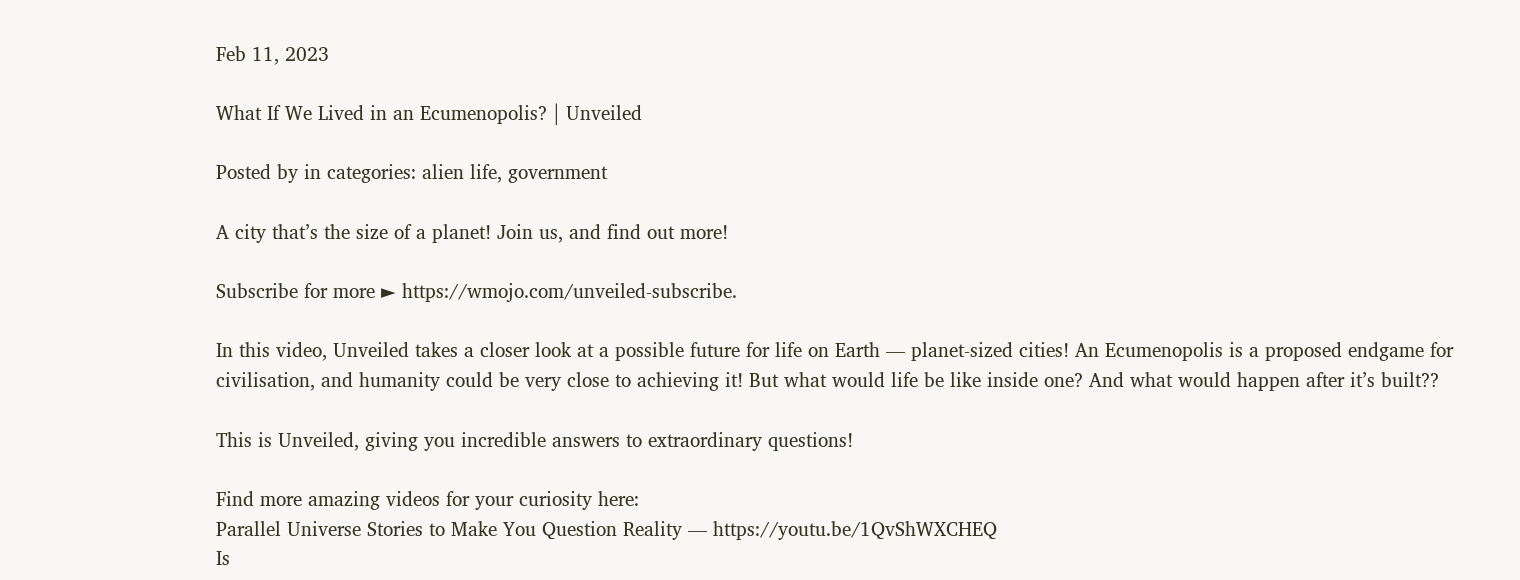Feb 11, 2023

What If We Lived in an Ecumenopolis? | Unveiled

Posted by in categories: alien life, government

A city that’s the size of a planet! Join us, and find out more!

Subscribe for more ► https://wmojo.com/unveiled-subscribe.

In this video, Unveiled takes a closer look at a possible future for life on Earth — planet-sized cities! An Ecumenopolis is a proposed endgame for civilisation, and humanity could be very close to achieving it! But what would life be like inside one? And what would happen after it’s built??

This is Unveiled, giving you incredible answers to extraordinary questions!

Find more amazing videos for your curiosity here:
Parallel Universe Stories to Make You Question Reality — https://youtu.be/1QvShWXCHEQ
Is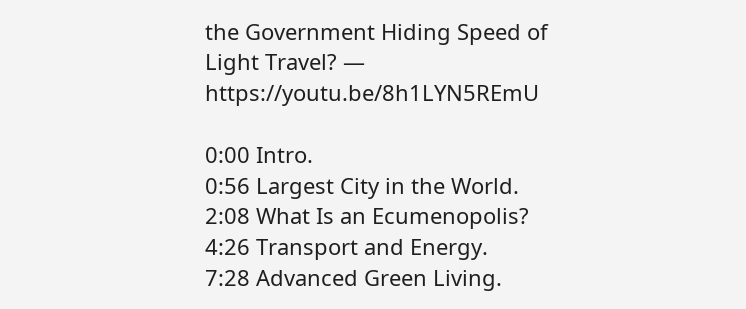the Government Hiding Speed of Light Travel? — https://youtu.be/8h1LYN5REmU

0:00 Intro.
0:56 Largest City in the World.
2:08 What Is an Ecumenopolis?
4:26 Transport and Energy.
7:28 Advanced Green Living.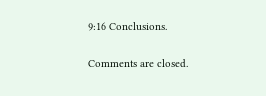9:16 Conclusions.

Comments are closed.